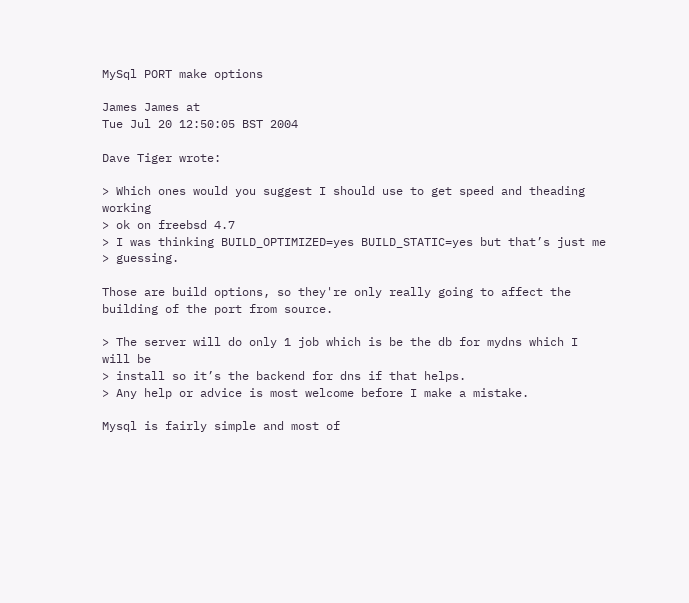MySql PORT make options

James James at
Tue Jul 20 12:50:05 BST 2004

Dave Tiger wrote:

> Which ones would you suggest I should use to get speed and theading working
> ok on freebsd 4.7
> I was thinking BUILD_OPTIMIZED=yes BUILD_STATIC=yes but that’s just me
> guessing.

Those are build options, so they're only really going to affect the
building of the port from source.

> The server will do only 1 job which is be the db for mydns which I will be
> install so it’s the backend for dns if that helps.
> Any help or advice is most welcome before I make a mistake.

Mysql is fairly simple and most of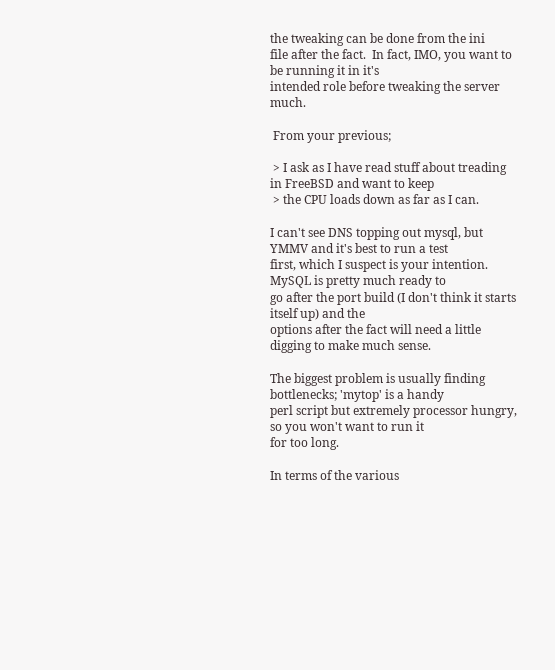the tweaking can be done from the ini
file after the fact.  In fact, IMO, you want to be running it in it's
intended role before tweaking the server much.

 From your previous;

 > I ask as I have read stuff about treading in FreeBSD and want to keep
 > the CPU loads down as far as I can.

I can't see DNS topping out mysql, but YMMV and it's best to run a test
first, which I suspect is your intention.  MySQL is pretty much ready to
go after the port build (I don't think it starts itself up) and the
options after the fact will need a little digging to make much sense.

The biggest problem is usually finding bottlenecks; 'mytop' is a handy
perl script but extremely processor hungry, so you won't want to run it
for too long.

In terms of the various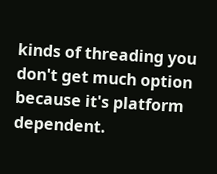kinds of threading you don't get much option
because it's platform dependent.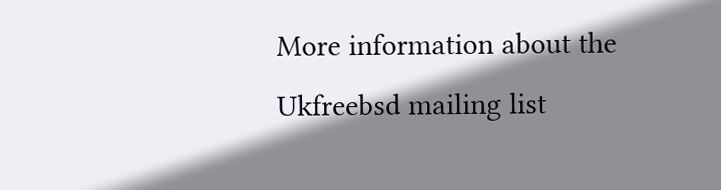More information about the Ukfreebsd mailing list